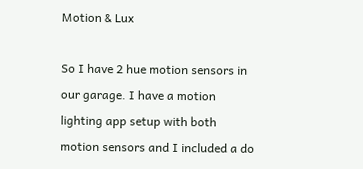Motion & Lux

So I have 2 hue motion sensors in our garage. I have a motion lighting app setup with both motion sensors and I included a do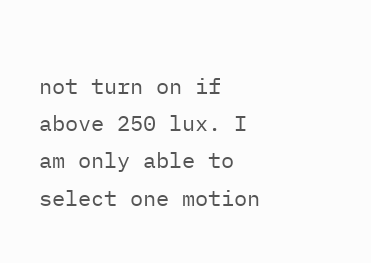not turn on if above 250 lux. I am only able to select one motion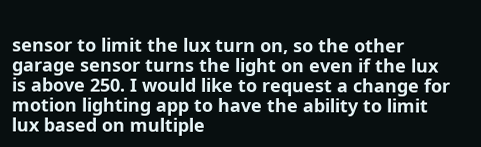sensor to limit the lux turn on, so the other garage sensor turns the light on even if the lux is above 250. I would like to request a change for motion lighting app to have the ability to limit lux based on multiple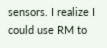sensors. I realize I could use RM to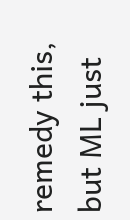remedy this, but ML just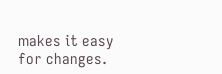makes it easy for changes.